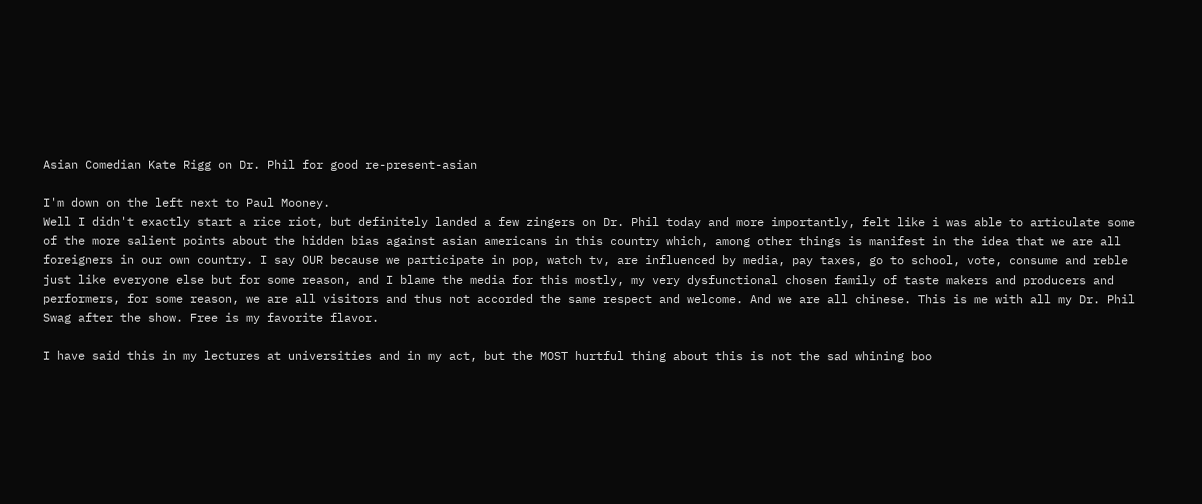Asian Comedian Kate Rigg on Dr. Phil for good re-present-asian

I'm down on the left next to Paul Mooney.
Well I didn't exactly start a rice riot, but definitely landed a few zingers on Dr. Phil today and more importantly, felt like i was able to articulate some of the more salient points about the hidden bias against asian americans in this country which, among other things is manifest in the idea that we are all foreigners in our own country. I say OUR because we participate in pop, watch tv, are influenced by media, pay taxes, go to school, vote, consume and reble just like everyone else but for some reason, and I blame the media for this mostly, my very dysfunctional chosen family of taste makers and producers and performers, for some reason, we are all visitors and thus not accorded the same respect and welcome. And we are all chinese. This is me with all my Dr. Phil Swag after the show. Free is my favorite flavor.

I have said this in my lectures at universities and in my act, but the MOST hurtful thing about this is not the sad whining boo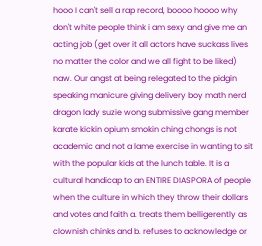hooo I can't sell a rap record, boooo hoooo why don't white people think i am sexy and give me an acting job (get over it all actors have suckass lives no matter the color and we all fight to be liked) naw. Our angst at being relegated to the pidgin speaking manicure giving delivery boy math nerd dragon lady suzie wong submissive gang member karate kickin opium smokin ching chongs is not academic and not a lame exercise in wanting to sit with the popular kids at the lunch table. It is a cultural handicap to an ENTIRE DIASPORA of people when the culture in which they throw their dollars and votes and faith a. treats them belligerently as clownish chinks and b. refuses to acknowledge or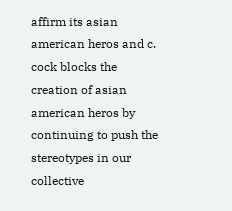affirm its asian american heros and c. cock blocks the creation of asian american heros by continuing to push the stereotypes in our collective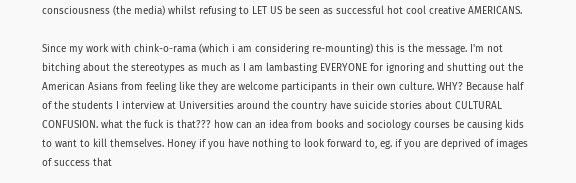consciousness (the media) whilst refusing to LET US be seen as successful hot cool creative AMERICANS.

Since my work with chink-o-rama (which i am considering re-mounting) this is the message. I'm not bitching about the stereotypes as much as I am lambasting EVERYONE for ignoring and shutting out the American Asians from feeling like they are welcome participants in their own culture. WHY? Because half of the students I interview at Universities around the country have suicide stories about CULTURAL CONFUSION. what the fuck is that??? how can an idea from books and sociology courses be causing kids to want to kill themselves. Honey if you have nothing to look forward to, eg. if you are deprived of images of success that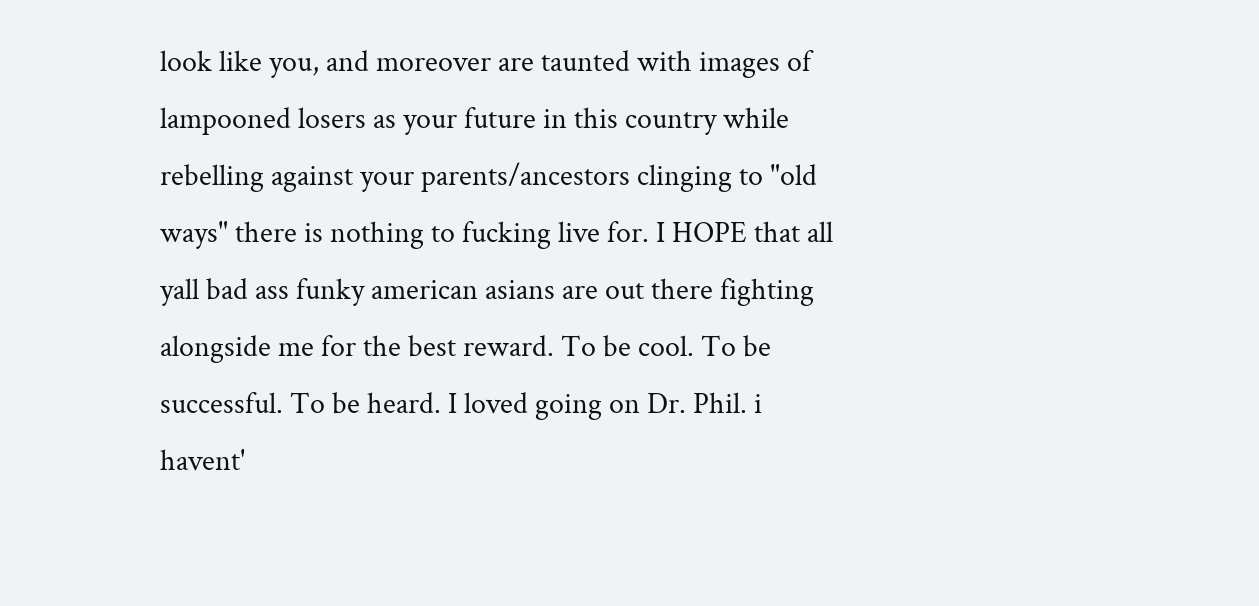look like you, and moreover are taunted with images of lampooned losers as your future in this country while rebelling against your parents/ancestors clinging to "old ways" there is nothing to fucking live for. I HOPE that all yall bad ass funky american asians are out there fighting alongside me for the best reward. To be cool. To be successful. To be heard. I loved going on Dr. Phil. i havent'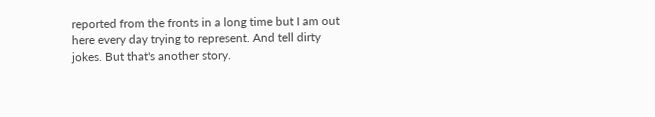reported from the fronts in a long time but I am out here every day trying to represent. And tell dirty jokes. But that's another story.